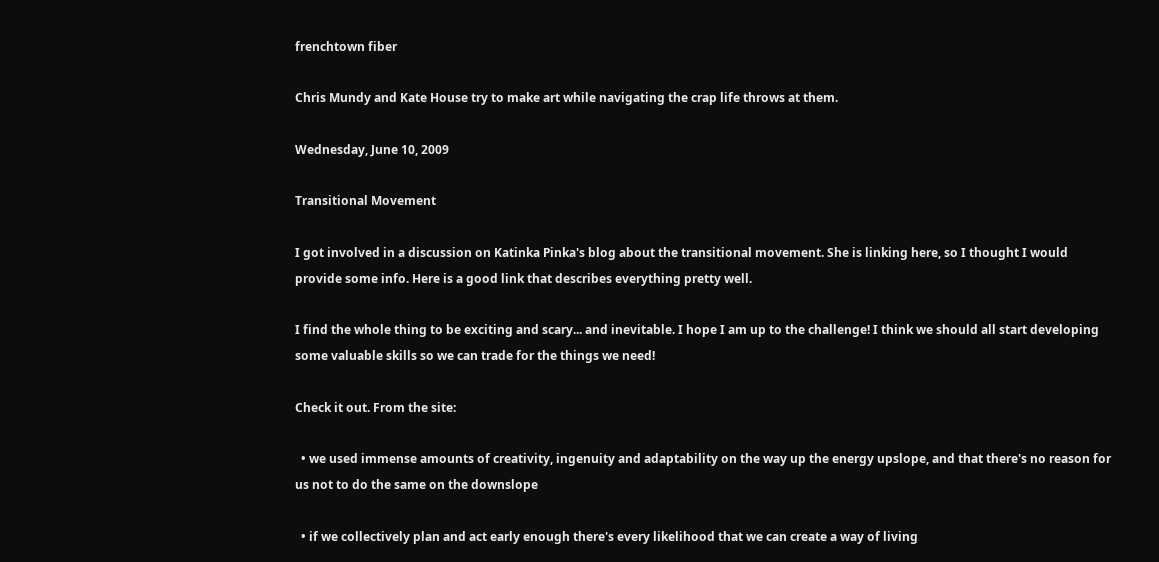frenchtown fiber

Chris Mundy and Kate House try to make art while navigating the crap life throws at them.

Wednesday, June 10, 2009

Transitional Movement

I got involved in a discussion on Katinka Pinka's blog about the transitional movement. She is linking here, so I thought I would provide some info. Here is a good link that describes everything pretty well.

I find the whole thing to be exciting and scary... and inevitable. I hope I am up to the challenge! I think we should all start developing some valuable skills so we can trade for the things we need!

Check it out. From the site:

  • we used immense amounts of creativity, ingenuity and adaptability on the way up the energy upslope, and that there's no reason for us not to do the same on the downslope

  • if we collectively plan and act early enough there's every likelihood that we can create a way of living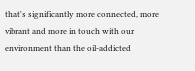that's significantly more connected, more vibrant and more in touch with our environment than the oil-addicted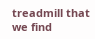treadmill that we find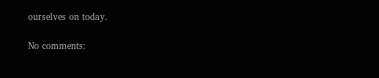ourselves on today.

No comments: